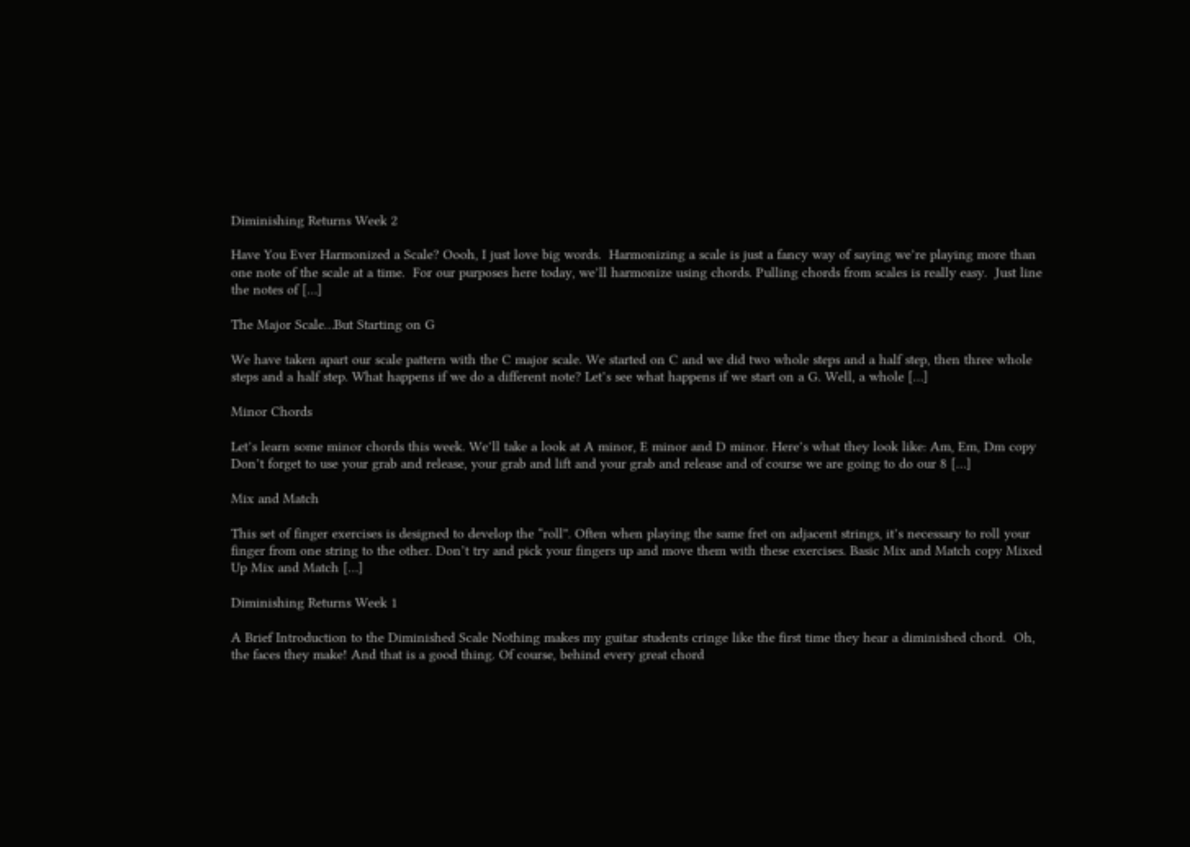Diminishing Returns Week 2

Have You Ever Harmonized a Scale? Oooh, I just love big words.  Harmonizing a scale is just a fancy way of saying we’re playing more than one note of the scale at a time.  For our purposes here today, we’ll harmonize using chords. Pulling chords from scales is really easy.  Just line the notes of […]

The Major Scale…But Starting on G

We have taken apart our scale pattern with the C major scale. We started on C and we did two whole steps and a half step, then three whole steps and a half step. What happens if we do a different note? Let’s see what happens if we start on a G. Well, a whole […]

Minor Chords

Let’s learn some minor chords this week. We’ll take a look at A minor, E minor and D minor. Here’s what they look like: Am, Em, Dm copy Don’t forget to use your grab and release, your grab and lift and your grab and release and of course we are going to do our 8 […]

Mix and Match

This set of finger exercises is designed to develop the “roll”. Often when playing the same fret on adjacent strings, it’s necessary to roll your finger from one string to the other. Don’t try and pick your fingers up and move them with these exercises. Basic Mix and Match copy Mixed Up Mix and Match […]

Diminishing Returns Week 1

A Brief Introduction to the Diminished Scale Nothing makes my guitar students cringe like the first time they hear a diminished chord.  Oh, the faces they make! And that is a good thing. Of course, behind every great chord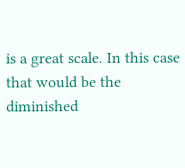is a great scale. In this case that would be the diminished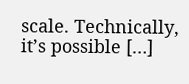scale. Technically, it’s possible […]